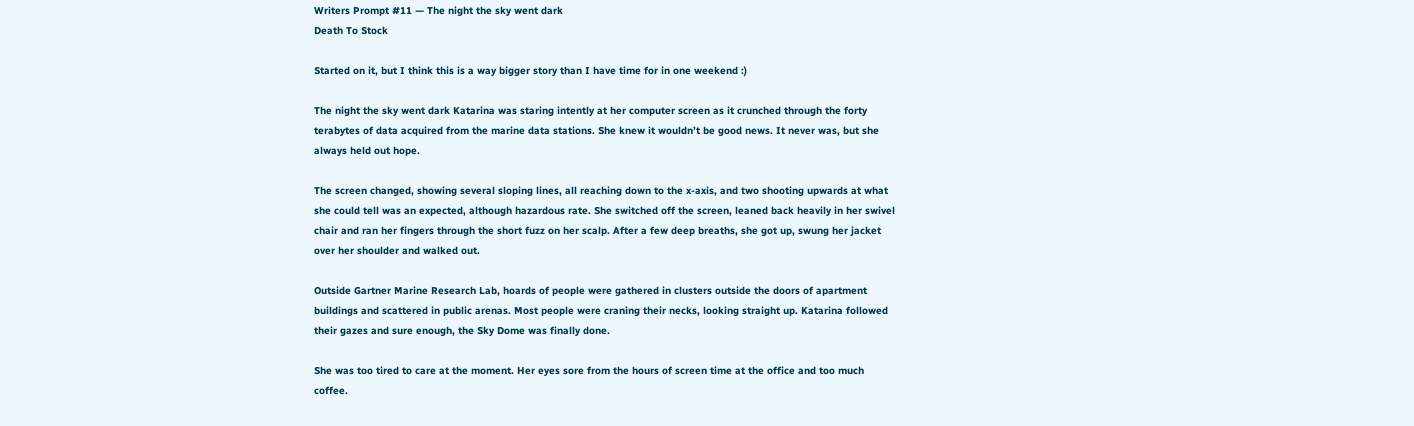Writers Prompt #11 — The night the sky went dark
Death To Stock

Started on it, but I think this is a way bigger story than I have time for in one weekend :)

The night the sky went dark Katarina was staring intently at her computer screen as it crunched through the forty terabytes of data acquired from the marine data stations. She knew it wouldn’t be good news. It never was, but she always held out hope.

The screen changed, showing several sloping lines, all reaching down to the x-axis, and two shooting upwards at what she could tell was an expected, although hazardous rate. She switched off the screen, leaned back heavily in her swivel chair and ran her fingers through the short fuzz on her scalp. After a few deep breaths, she got up, swung her jacket over her shoulder and walked out.

Outside Gartner Marine Research Lab, hoards of people were gathered in clusters outside the doors of apartment buildings and scattered in public arenas. Most people were craning their necks, looking straight up. Katarina followed their gazes and sure enough, the Sky Dome was finally done.

She was too tired to care at the moment. Her eyes sore from the hours of screen time at the office and too much coffee.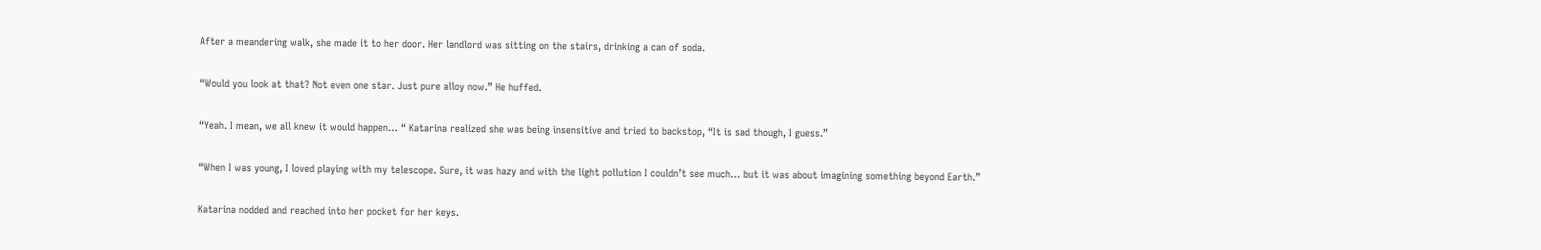After a meandering walk, she made it to her door. Her landlord was sitting on the stairs, drinking a can of soda.

“Would you look at that? Not even one star. Just pure alloy now.” He huffed.

“Yeah. I mean, we all knew it would happen… “ Katarina realized she was being insensitive and tried to backstop, “It is sad though, I guess.”

“When I was young, I loved playing with my telescope. Sure, it was hazy and with the light pollution I couldn’t see much… but it was about imagining something beyond Earth.”

Katarina nodded and reached into her pocket for her keys.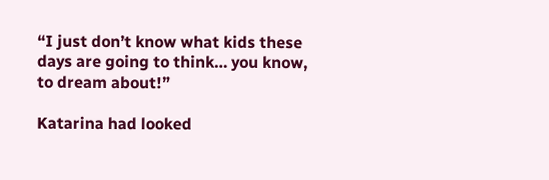“I just don’t know what kids these days are going to think… you know, to dream about!”

Katarina had looked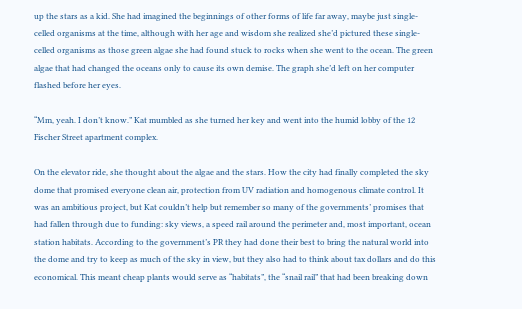up the stars as a kid. She had imagined the beginnings of other forms of life far away, maybe just single-celled organisms at the time, although with her age and wisdom she realized she’d pictured these single-celled organisms as those green algae she had found stuck to rocks when she went to the ocean. The green algae that had changed the oceans only to cause its own demise. The graph she’d left on her computer flashed before her eyes.

“Mm, yeah. I don’t know.” Kat mumbled as she turned her key and went into the humid lobby of the 12 Fischer Street apartment complex.

On the elevator ride, she thought about the algae and the stars. How the city had finally completed the sky dome that promised everyone clean air, protection from UV radiation and homogenous climate control. It was an ambitious project, but Kat couldn’t help but remember so many of the governments’ promises that had fallen through due to funding: sky views, a speed rail around the perimeter and, most important, ocean station habitats. According to the government’s PR they had done their best to bring the natural world into the dome and try to keep as much of the sky in view, but they also had to think about tax dollars and do this economical. This meant cheap plants would serve as “habitats”, the “snail rail” that had been breaking down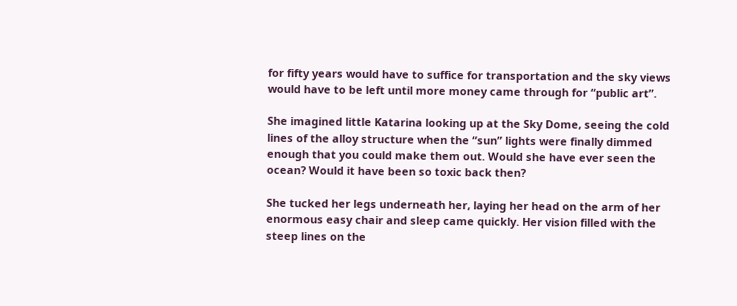for fifty years would have to suffice for transportation and the sky views would have to be left until more money came through for “public art”.

She imagined little Katarina looking up at the Sky Dome, seeing the cold lines of the alloy structure when the “sun” lights were finally dimmed enough that you could make them out. Would she have ever seen the ocean? Would it have been so toxic back then?

She tucked her legs underneath her, laying her head on the arm of her enormous easy chair and sleep came quickly. Her vision filled with the steep lines on the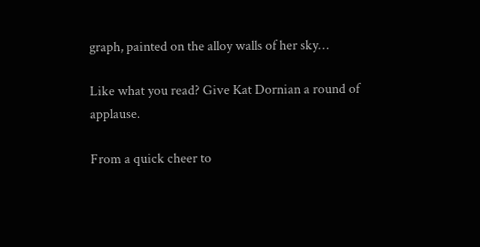graph, painted on the alloy walls of her sky…

Like what you read? Give Kat Dornian a round of applause.

From a quick cheer to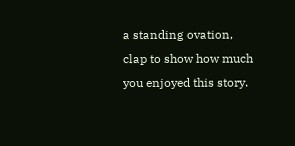a standing ovation, clap to show how much you enjoyed this story.